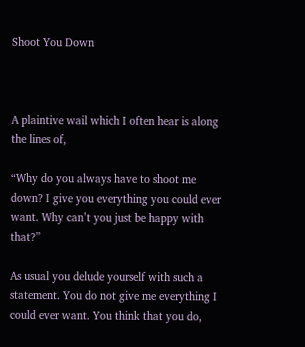Shoot You Down



A plaintive wail which I often hear is along the lines of,

“Why do you always have to shoot me down? I give you everything you could ever want. Why can’t you just be happy with that?”

As usual you delude yourself with such a statement. You do not give me everything I could ever want. You think that you do,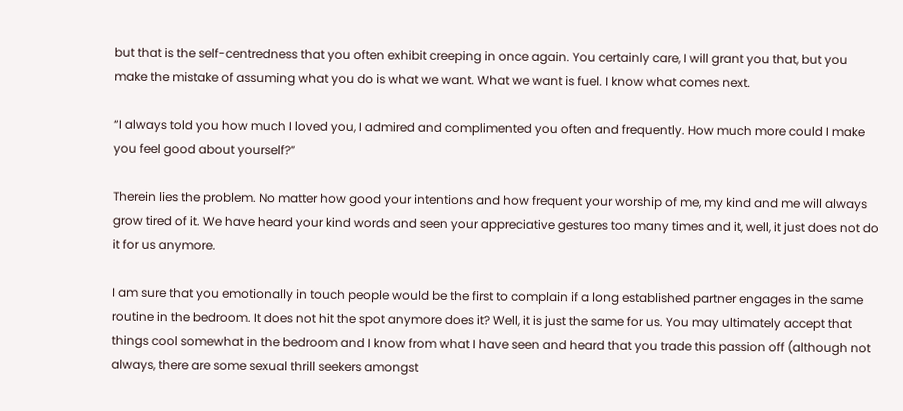but that is the self-centredness that you often exhibit creeping in once again. You certainly care, I will grant you that, but you make the mistake of assuming what you do is what we want. What we want is fuel. I know what comes next.

“I always told you how much I loved you, I admired and complimented you often and frequently. How much more could I make you feel good about yourself?”

Therein lies the problem. No matter how good your intentions and how frequent your worship of me, my kind and me will always grow tired of it. We have heard your kind words and seen your appreciative gestures too many times and it, well, it just does not do it for us anymore.

I am sure that you emotionally in touch people would be the first to complain if a long established partner engages in the same routine in the bedroom. It does not hit the spot anymore does it? Well, it is just the same for us. You may ultimately accept that things cool somewhat in the bedroom and I know from what I have seen and heard that you trade this passion off (although not always, there are some sexual thrill seekers amongst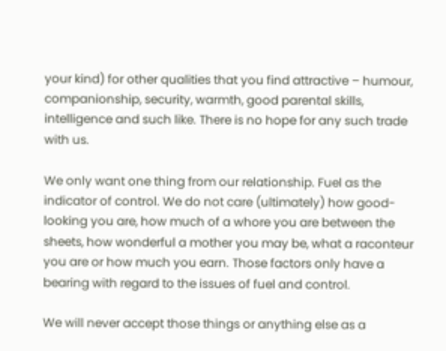your kind) for other qualities that you find attractive – humour, companionship, security, warmth, good parental skills, intelligence and such like. There is no hope for any such trade with us.

We only want one thing from our relationship. Fuel as the indicator of control. We do not care (ultimately) how good-looking you are, how much of a whore you are between the sheets, how wonderful a mother you may be, what a raconteur you are or how much you earn. Those factors only have a bearing with regard to the issues of fuel and control.

We will never accept those things or anything else as a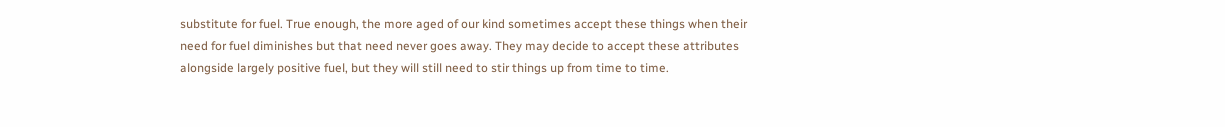substitute for fuel. True enough, the more aged of our kind sometimes accept these things when their need for fuel diminishes but that need never goes away. They may decide to accept these attributes alongside largely positive fuel, but they will still need to stir things up from time to time.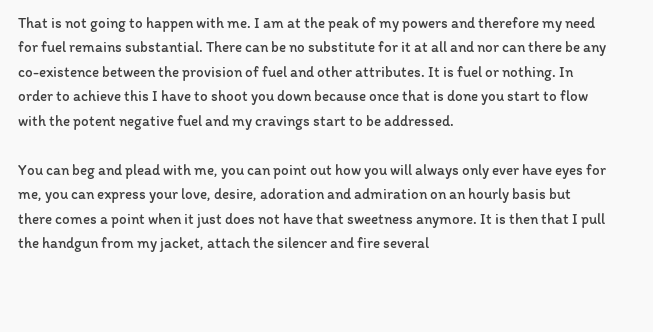That is not going to happen with me. I am at the peak of my powers and therefore my need for fuel remains substantial. There can be no substitute for it at all and nor can there be any co-existence between the provision of fuel and other attributes. It is fuel or nothing. In order to achieve this I have to shoot you down because once that is done you start to flow with the potent negative fuel and my cravings start to be addressed.

You can beg and plead with me, you can point out how you will always only ever have eyes for me, you can express your love, desire, adoration and admiration on an hourly basis but there comes a point when it just does not have that sweetness anymore. It is then that I pull the handgun from my jacket, attach the silencer and fire several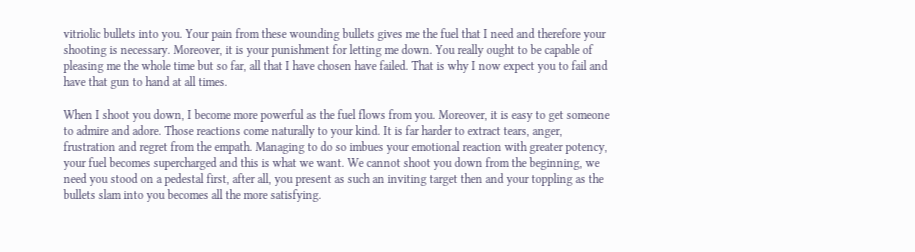vitriolic bullets into you. Your pain from these wounding bullets gives me the fuel that I need and therefore your shooting is necessary. Moreover, it is your punishment for letting me down. You really ought to be capable of pleasing me the whole time but so far, all that I have chosen have failed. That is why I now expect you to fail and have that gun to hand at all times.

When I shoot you down, I become more powerful as the fuel flows from you. Moreover, it is easy to get someone to admire and adore. Those reactions come naturally to your kind. It is far harder to extract tears, anger, frustration and regret from the empath. Managing to do so imbues your emotional reaction with greater potency, your fuel becomes supercharged and this is what we want. We cannot shoot you down from the beginning, we need you stood on a pedestal first, after all, you present as such an inviting target then and your toppling as the bullets slam into you becomes all the more satisfying.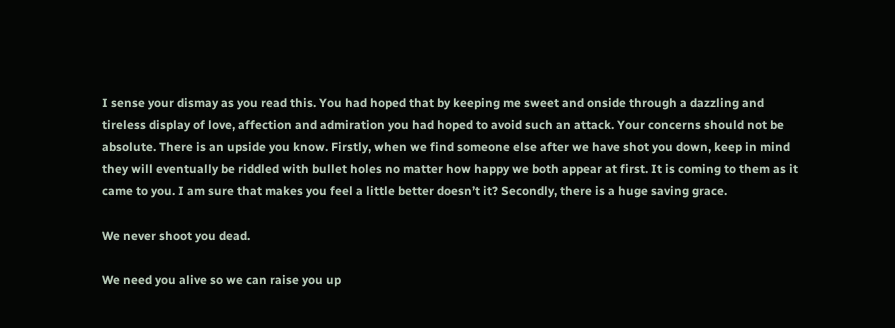I sense your dismay as you read this. You had hoped that by keeping me sweet and onside through a dazzling and tireless display of love, affection and admiration you had hoped to avoid such an attack. Your concerns should not be absolute. There is an upside you know. Firstly, when we find someone else after we have shot you down, keep in mind they will eventually be riddled with bullet holes no matter how happy we both appear at first. It is coming to them as it came to you. I am sure that makes you feel a little better doesn’t it? Secondly, there is a huge saving grace.

We never shoot you dead.

We need you alive so we can raise you up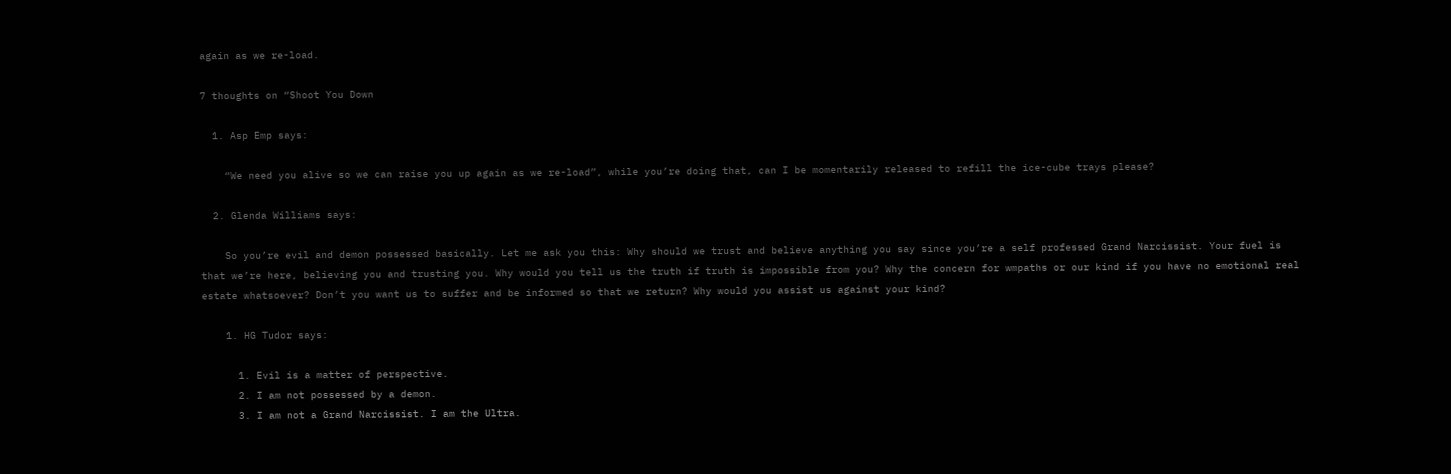again as we re-load.

7 thoughts on “Shoot You Down

  1. Asp Emp says:

    “We need you alive so we can raise you up again as we re-load”, while you’re doing that, can I be momentarily released to refill the ice-cube trays please?

  2. Glenda Williams says:

    So you’re evil and demon possessed basically. Let me ask you this: Why should we trust and believe anything you say since you’re a self professed Grand Narcissist. Your fuel is that we’re here, believing you and trusting you. Why would you tell us the truth if truth is impossible from you? Why the concern for wmpaths or our kind if you have no emotional real estate whatsoever? Don’t you want us to suffer and be informed so that we return? Why would you assist us against your kind?

    1. HG Tudor says:

      1. Evil is a matter of perspective.
      2. I am not possessed by a demon.
      3. I am not a Grand Narcissist. I am the Ultra.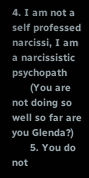4. I am not a self professed narcissi, I am a narcissistic psychopath
      (You are not doing so well so far are you Glenda?)
      5. You do not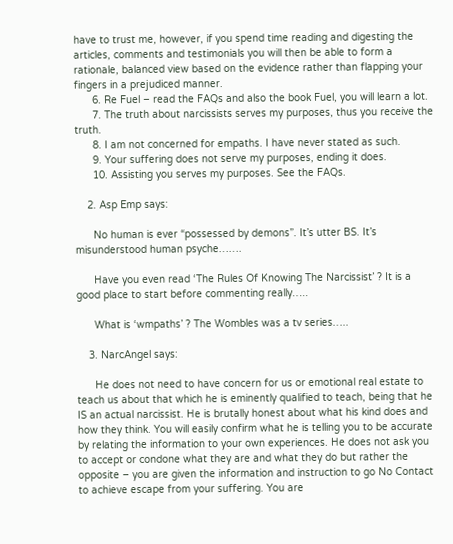have to trust me, however, if you spend time reading and digesting the articles, comments and testimonials you will then be able to form a rationale, balanced view based on the evidence rather than flapping your fingers in a prejudiced manner.
      6. Re Fuel – read the FAQs and also the book Fuel, you will learn a lot.
      7. The truth about narcissists serves my purposes, thus you receive the truth.
      8. I am not concerned for empaths. I have never stated as such.
      9. Your suffering does not serve my purposes, ending it does.
      10. Assisting you serves my purposes. See the FAQs.

    2. Asp Emp says:

      No human is ever “possessed by demons”. It’s utter BS. It’s misunderstood human psyche…….

      Have you even read ‘The Rules Of Knowing The Narcissist’ ? It is a good place to start before commenting really…..

      What is ‘wmpaths’ ? The Wombles was a tv series…..

    3. NarcAngel says:

      He does not need to have concern for us or emotional real estate to teach us about that which he is eminently qualified to teach, being that he IS an actual narcissist. He is brutally honest about what his kind does and how they think. You will easily confirm what he is telling you to be accurate by relating the information to your own experiences. He does not ask you to accept or condone what they are and what they do but rather the opposite – you are given the information and instruction to go No Contact to achieve escape from your suffering. You are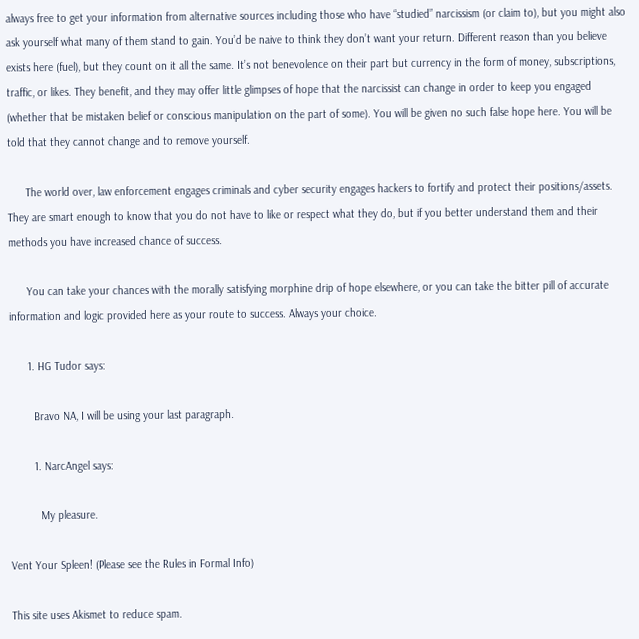always free to get your information from alternative sources including those who have “studied” narcissism (or claim to), but you might also ask yourself what many of them stand to gain. You’d be naive to think they don’t want your return. Different reason than you believe exists here (fuel), but they count on it all the same. It’s not benevolence on their part but currency in the form of money, subscriptions, traffic, or likes. They benefit, and they may offer little glimpses of hope that the narcissist can change in order to keep you engaged (whether that be mistaken belief or conscious manipulation on the part of some). You will be given no such false hope here. You will be told that they cannot change and to remove yourself.

      The world over, law enforcement engages criminals and cyber security engages hackers to fortify and protect their positions/assets. They are smart enough to know that you do not have to like or respect what they do, but if you better understand them and their methods you have increased chance of success.

      You can take your chances with the morally satisfying morphine drip of hope elsewhere, or you can take the bitter pill of accurate information and logic provided here as your route to success. Always your choice.

      1. HG Tudor says:

        Bravo NA, I will be using your last paragraph.

        1. NarcAngel says:

          My pleasure.

Vent Your Spleen! (Please see the Rules in Formal Info)

This site uses Akismet to reduce spam.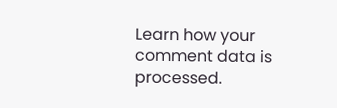Learn how your comment data is processed.